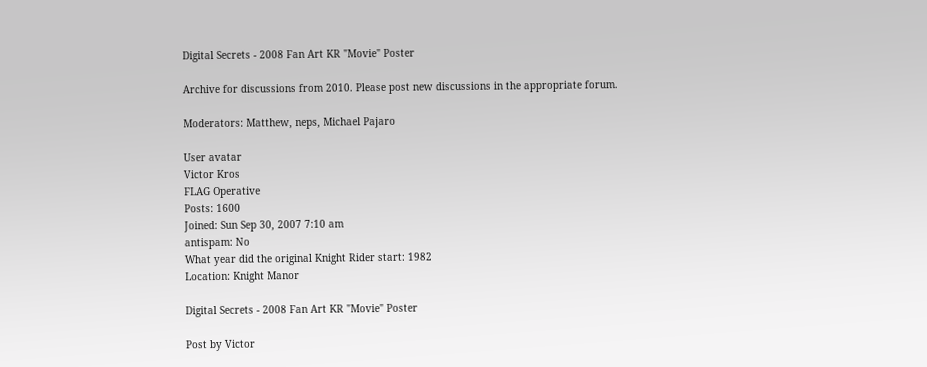Digital Secrets - 2008 Fan Art KR "Movie" Poster

Archive for discussions from 2010. Please post new discussions in the appropriate forum.

Moderators: Matthew, neps, Michael Pajaro

User avatar
Victor Kros
FLAG Operative
Posts: 1600
Joined: Sun Sep 30, 2007 7:10 am
antispam: No
What year did the original Knight Rider start: 1982
Location: Knight Manor

Digital Secrets - 2008 Fan Art KR "Movie" Poster

Post by Victor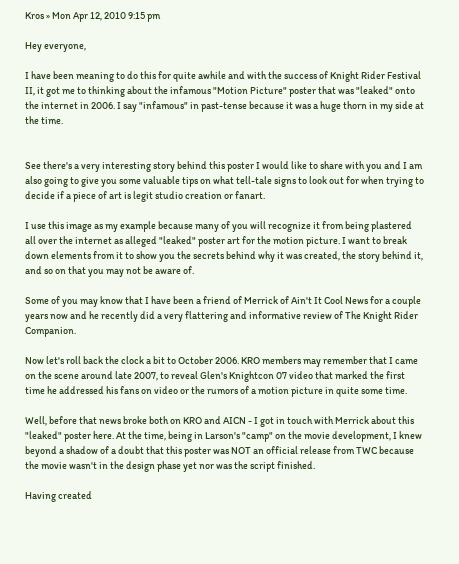Kros » Mon Apr 12, 2010 9:15 pm

Hey everyone,

I have been meaning to do this for quite awhile and with the success of Knight Rider Festival II, it got me to thinking about the infamous "Motion Picture" poster that was "leaked" onto the internet in 2006. I say "infamous" in past-tense because it was a huge thorn in my side at the time.


See there's a very interesting story behind this poster I would like to share with you and I am also going to give you some valuable tips on what tell-tale signs to look out for when trying to decide if a piece of art is legit studio creation or fanart.

I use this image as my example because many of you will recognize it from being plastered all over the internet as alleged "leaked" poster art for the motion picture. I want to break down elements from it to show you the secrets behind why it was created, the story behind it, and so on that you may not be aware of.

Some of you may know that I have been a friend of Merrick of Ain't It Cool News for a couple years now and he recently did a very flattering and informative review of The Knight Rider Companion.

Now let's roll back the clock a bit to October 2006. KRO members may remember that I came on the scene around late 2007, to reveal Glen's Knightcon 07 video that marked the first time he addressed his fans on video or the rumors of a motion picture in quite some time.

Well, before that news broke both on KRO and AICN - I got in touch with Merrick about this "leaked" poster here. At the time, being in Larson's "camp" on the movie development, I knew beyond a shadow of a doubt that this poster was NOT an official release from TWC because the movie wasn't in the design phase yet nor was the script finished.

Having created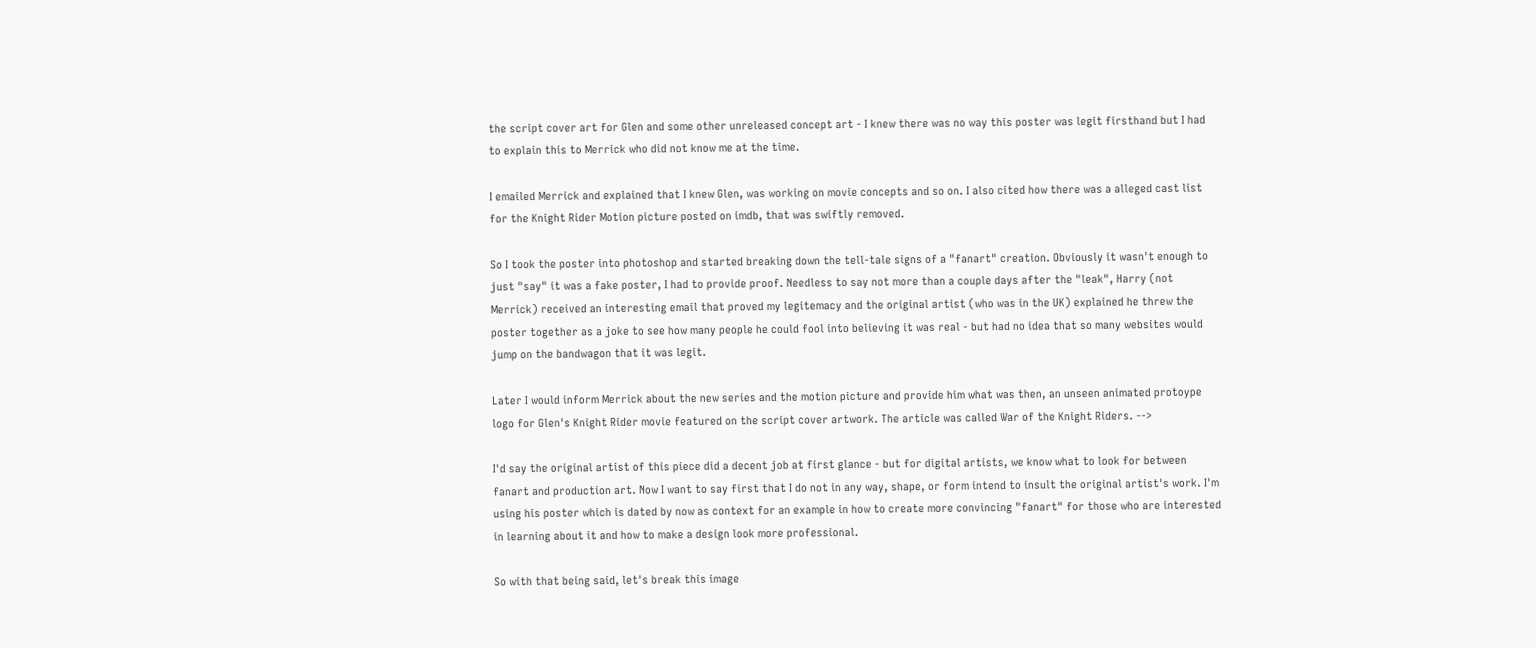the script cover art for Glen and some other unreleased concept art - I knew there was no way this poster was legit firsthand but I had to explain this to Merrick who did not know me at the time.

I emailed Merrick and explained that I knew Glen, was working on movie concepts and so on. I also cited how there was a alleged cast list for the Knight Rider Motion picture posted on imdb, that was swiftly removed.

So I took the poster into photoshop and started breaking down the tell-tale signs of a "fanart" creation. Obviously it wasn't enough to just "say" it was a fake poster, I had to provide proof. Needless to say not more than a couple days after the "leak", Harry (not Merrick) received an interesting email that proved my legitemacy and the original artist (who was in the UK) explained he threw the poster together as a joke to see how many people he could fool into believing it was real - but had no idea that so many websites would jump on the bandwagon that it was legit.

Later I would inform Merrick about the new series and the motion picture and provide him what was then, an unseen animated protoype logo for Glen's Knight Rider movie featured on the script cover artwork. The article was called War of the Knight Riders. -->

I'd say the original artist of this piece did a decent job at first glance - but for digital artists, we know what to look for between fanart and production art. Now I want to say first that I do not in any way, shape, or form intend to insult the original artist's work. I'm using his poster which is dated by now as context for an example in how to create more convincing "fanart" for those who are interested in learning about it and how to make a design look more professional.

So with that being said, let's break this image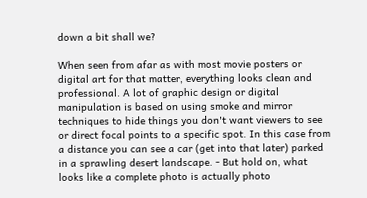down a bit shall we?

When seen from afar as with most movie posters or digital art for that matter, everything looks clean and professional. A lot of graphic design or digital manipulation is based on using smoke and mirror techniques to hide things you don't want viewers to see or direct focal points to a specific spot. In this case from a distance you can see a car (get into that later) parked in a sprawling desert landscape. - But hold on, what looks like a complete photo is actually photo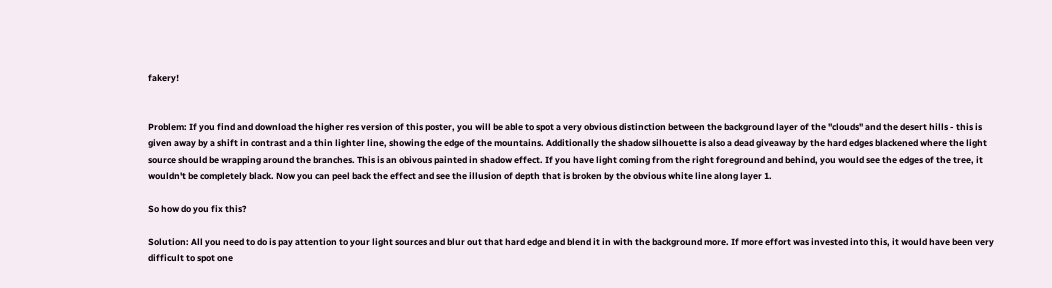fakery!


Problem: If you find and download the higher res version of this poster, you will be able to spot a very obvious distinction between the background layer of the "clouds" and the desert hills - this is given away by a shift in contrast and a thin lighter line, showing the edge of the mountains. Additionally the shadow silhouette is also a dead giveaway by the hard edges blackened where the light source should be wrapping around the branches. This is an obivous painted in shadow effect. If you have light coming from the right foreground and behind, you would see the edges of the tree, it wouldn't be completely black. Now you can peel back the effect and see the illusion of depth that is broken by the obvious white line along layer 1.

So how do you fix this?

Solution: All you need to do is pay attention to your light sources and blur out that hard edge and blend it in with the background more. If more effort was invested into this, it would have been very difficult to spot one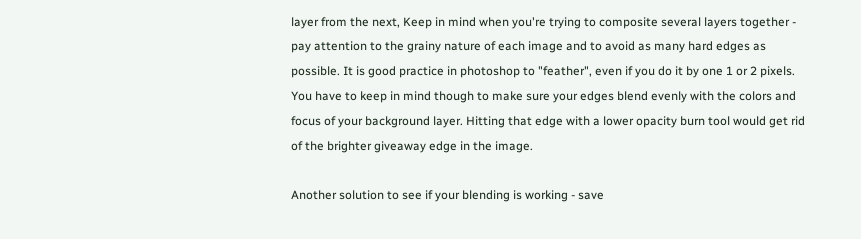layer from the next, Keep in mind when you're trying to composite several layers together - pay attention to the grainy nature of each image and to avoid as many hard edges as possible. It is good practice in photoshop to "feather", even if you do it by one 1 or 2 pixels. You have to keep in mind though to make sure your edges blend evenly with the colors and focus of your background layer. Hitting that edge with a lower opacity burn tool would get rid of the brighter giveaway edge in the image.

Another solution to see if your blending is working - save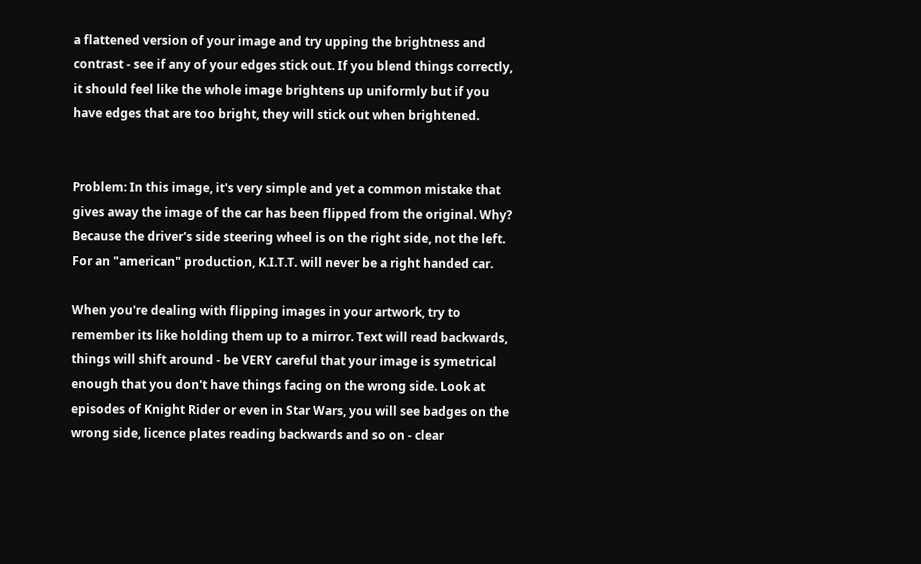a flattened version of your image and try upping the brightness and contrast - see if any of your edges stick out. If you blend things correctly, it should feel like the whole image brightens up uniformly but if you have edges that are too bright, they will stick out when brightened.


Problem: In this image, it's very simple and yet a common mistake that gives away the image of the car has been flipped from the original. Why? Because the driver's side steering wheel is on the right side, not the left. For an "american" production, K.I.T.T. will never be a right handed car.

When you're dealing with flipping images in your artwork, try to remember its like holding them up to a mirror. Text will read backwards, things will shift around - be VERY careful that your image is symetrical enough that you don't have things facing on the wrong side. Look at episodes of Knight Rider or even in Star Wars, you will see badges on the wrong side, licence plates reading backwards and so on - clear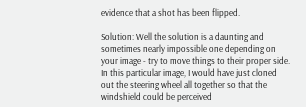evidence that a shot has been flipped.

Solution: Well the solution is a daunting and sometimes nearly impossible one depending on your image - try to move things to their proper side. In this particular image, I would have just cloned out the steering wheel all together so that the windshield could be perceived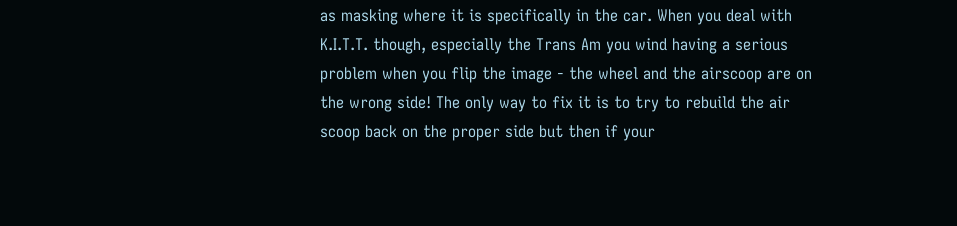as masking where it is specifically in the car. When you deal with K.I.T.T. though, especially the Trans Am you wind having a serious problem when you flip the image - the wheel and the airscoop are on the wrong side! The only way to fix it is to try to rebuild the air scoop back on the proper side but then if your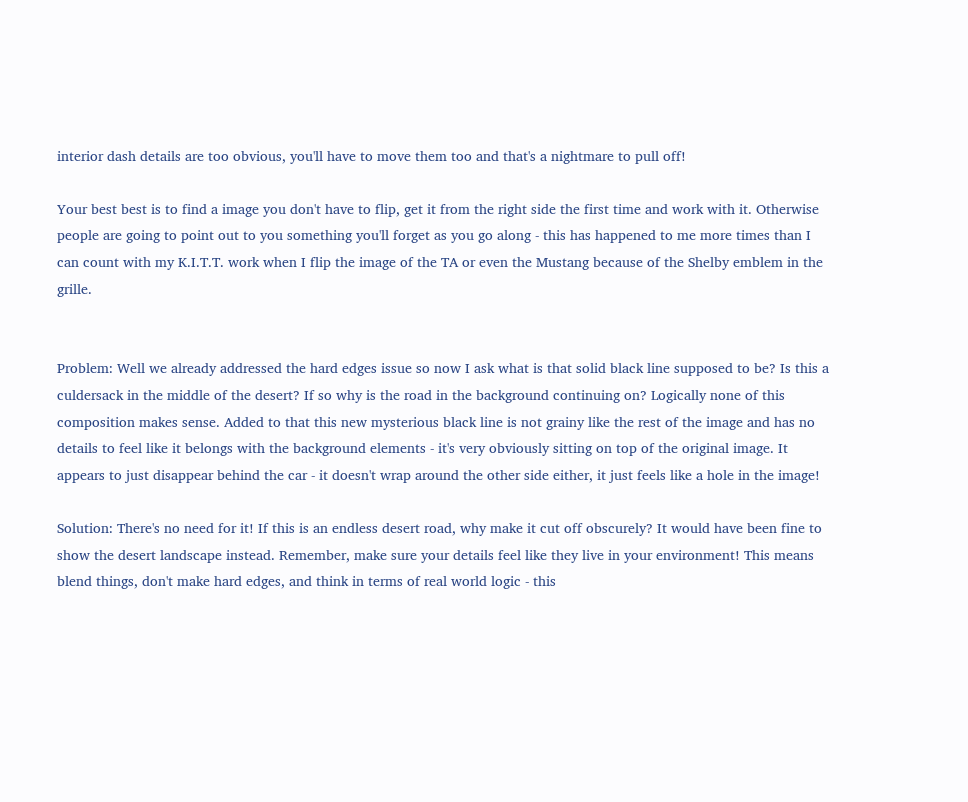interior dash details are too obvious, you'll have to move them too and that's a nightmare to pull off!

Your best best is to find a image you don't have to flip, get it from the right side the first time and work with it. Otherwise people are going to point out to you something you'll forget as you go along - this has happened to me more times than I can count with my K.I.T.T. work when I flip the image of the TA or even the Mustang because of the Shelby emblem in the grille.


Problem: Well we already addressed the hard edges issue so now I ask what is that solid black line supposed to be? Is this a culdersack in the middle of the desert? If so why is the road in the background continuing on? Logically none of this composition makes sense. Added to that this new mysterious black line is not grainy like the rest of the image and has no details to feel like it belongs with the background elements - it's very obviously sitting on top of the original image. It appears to just disappear behind the car - it doesn't wrap around the other side either, it just feels like a hole in the image!

Solution: There's no need for it! If this is an endless desert road, why make it cut off obscurely? It would have been fine to show the desert landscape instead. Remember, make sure your details feel like they live in your environment! This means blend things, don't make hard edges, and think in terms of real world logic - this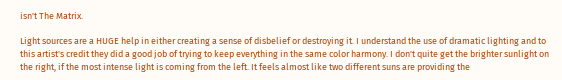isn't The Matrix.

Light sources are a HUGE help in either creating a sense of disbelief or destroying it. I understand the use of dramatic lighting and to this artist's credit they did a good job of trying to keep everything in the same color harmony. I don't quite get the brighter sunlight on the right, if the most intense light is coming from the left. It feels almost like two different suns are providing the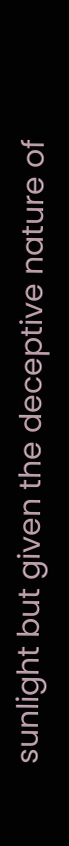sunlight but given the deceptive nature of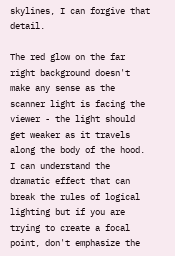skylines, I can forgive that detail.

The red glow on the far right background doesn't make any sense as the scanner light is facing the viewer - the light should get weaker as it travels along the body of the hood. I can understand the dramatic effect that can break the rules of logical lighting but if you are trying to create a focal point, don't emphasize the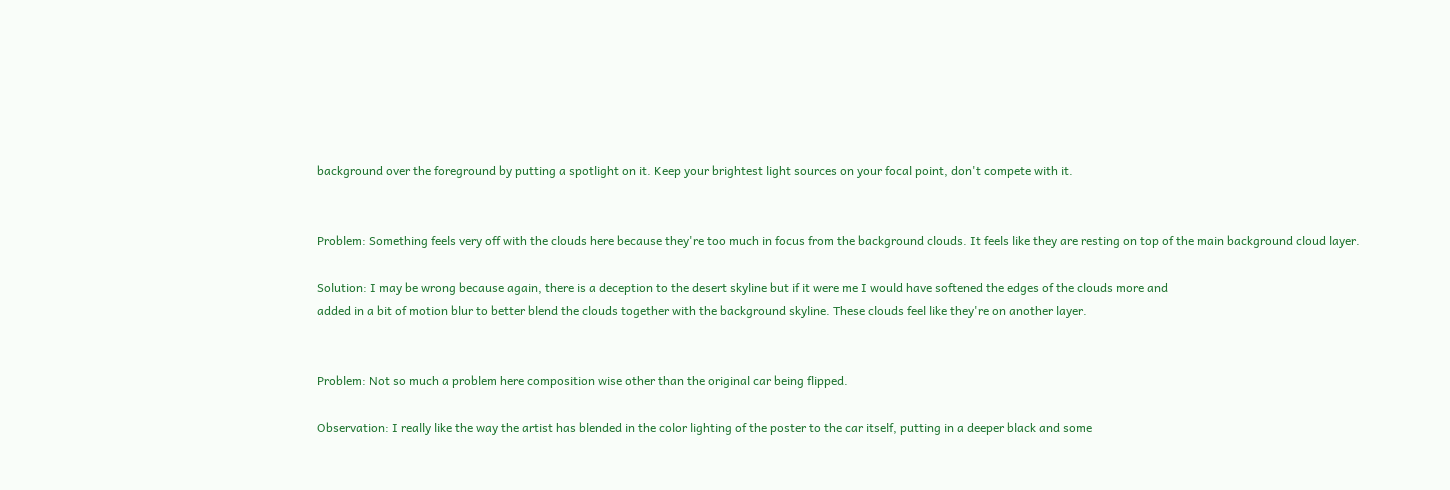background over the foreground by putting a spotlight on it. Keep your brightest light sources on your focal point, don't compete with it.


Problem: Something feels very off with the clouds here because they're too much in focus from the background clouds. It feels like they are resting on top of the main background cloud layer.

Solution: I may be wrong because again, there is a deception to the desert skyline but if it were me I would have softened the edges of the clouds more and
added in a bit of motion blur to better blend the clouds together with the background skyline. These clouds feel like they're on another layer.


Problem: Not so much a problem here composition wise other than the original car being flipped.

Observation: I really like the way the artist has blended in the color lighting of the poster to the car itself, putting in a deeper black and some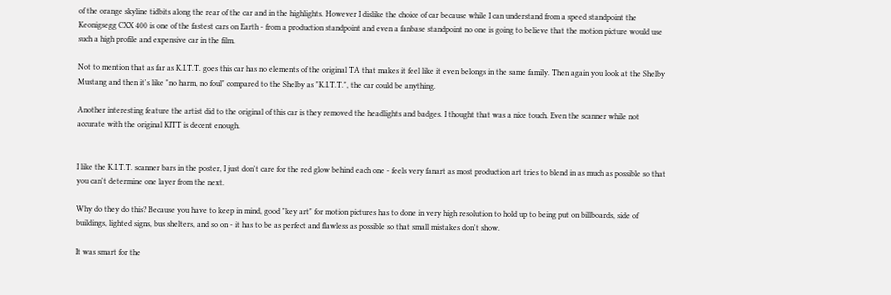of the orange skyline tidbits along the rear of the car and in the highlights. However I dislike the choice of car because while I can understand from a speed standpoint the Keonigsegg CXX 400 is one of the fastest cars on Earth - from a production standpoint and even a fanbase standpoint no one is going to believe that the motion picture would use such a high profile and expensive car in the film.

Not to mention that as far as K.I.T.T. goes this car has no elements of the original TA that makes it feel like it even belongs in the same family. Then again you look at the Shelby Mustang and then it's like "no harm, no foul" compared to the Shelby as "K.I.T.T.", the car could be anything.

Another interesting feature the artist did to the original of this car is they removed the headlights and badges. I thought that was a nice touch. Even the scanner while not accurate with the original KITT is decent enough.


I like the K.I.T.T. scanner bars in the poster, I just don't care for the red glow behind each one - feels very fanart as most production art tries to blend in as much as possible so that you can't determine one layer from the next.

Why do they do this? Because you have to keep in mind, good "key art" for motion pictures has to done in very high resolution to hold up to being put on billboards, side of buildings, lighted signs, bus shelters, and so on - it has to be as perfect and flawless as possible so that small mistakes don't show.

It was smart for the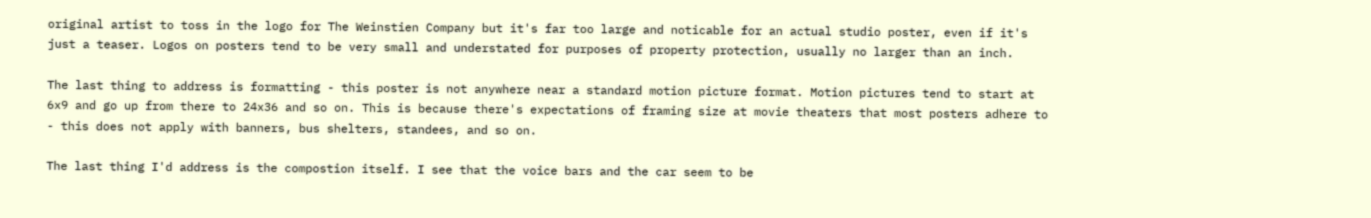original artist to toss in the logo for The Weinstien Company but it's far too large and noticable for an actual studio poster, even if it's just a teaser. Logos on posters tend to be very small and understated for purposes of property protection, usually no larger than an inch.

The last thing to address is formatting - this poster is not anywhere near a standard motion picture format. Motion pictures tend to start at 6x9 and go up from there to 24x36 and so on. This is because there's expectations of framing size at movie theaters that most posters adhere to - this does not apply with banners, bus shelters, standees, and so on.

The last thing I'd address is the compostion itself. I see that the voice bars and the car seem to be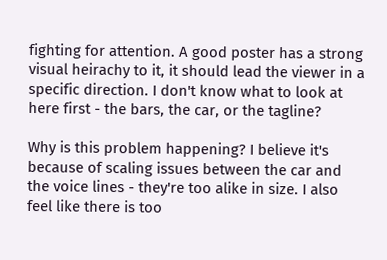fighting for attention. A good poster has a strong visual heirachy to it, it should lead the viewer in a specific direction. I don't know what to look at here first - the bars, the car, or the tagline?

Why is this problem happening? I believe it's because of scaling issues between the car and the voice lines - they're too alike in size. I also feel like there is too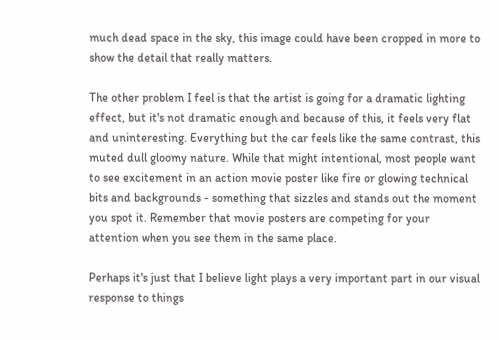much dead space in the sky, this image could have been cropped in more to show the detail that really matters.

The other problem I feel is that the artist is going for a dramatic lighting effect, but it's not dramatic enough and because of this, it feels very flat and uninteresting. Everything but the car feels like the same contrast, this muted dull gloomy nature. While that might intentional, most people want to see excitement in an action movie poster like fire or glowing technical bits and backgrounds - something that sizzles and stands out the moment you spot it. Remember that movie posters are competing for your attention when you see them in the same place.

Perhaps it's just that I believe light plays a very important part in our visual response to things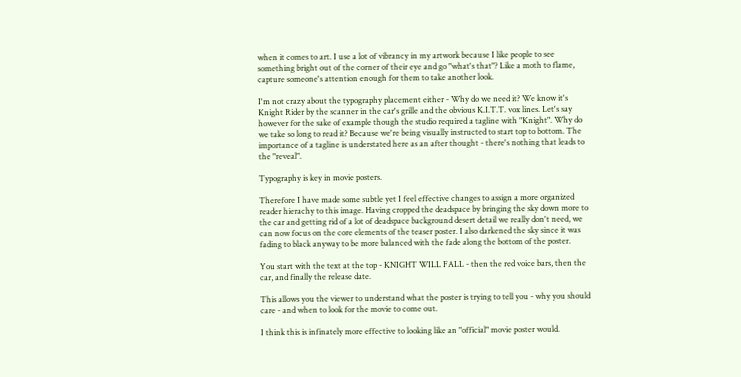when it comes to art. I use a lot of vibrancy in my artwork because I like people to see something bright out of the corner of their eye and go "what's that"? Like a moth to flame, capture someone's attention enough for them to take another look.

I'm not crazy about the typography placement either - Why do we need it? We know it's Knight Rider by the scanner in the car's grille and the obvious K.I.T.T. vox lines. Let's say however for the sake of example though the studio required a tagline with "Knight". Why do we take so long to read it? Because we're being visually instructed to start top to bottom. The importance of a tagline is understated here as an after thought - there's nothing that leads to the "reveal".

Typography is key in movie posters.

Therefore I have made some subtle yet I feel effective changes to assign a more organized reader hierachy to this image. Having cropped the deadspace by bringing the sky down more to the car and getting rid of a lot of deadspace background desert detail we really don't need, we can now focus on the core elements of the teaser poster. I also darkened the sky since it was fading to black anyway to be more balanced with the fade along the bottom of the poster.

You start with the text at the top - KNIGHT WILL FALL - then the red voice bars, then the car, and finally the release date.

This allows you the viewer to understand what the poster is trying to tell you - why you should care - and when to look for the movie to come out.

I think this is infinately more effective to looking like an "official" movie poster would.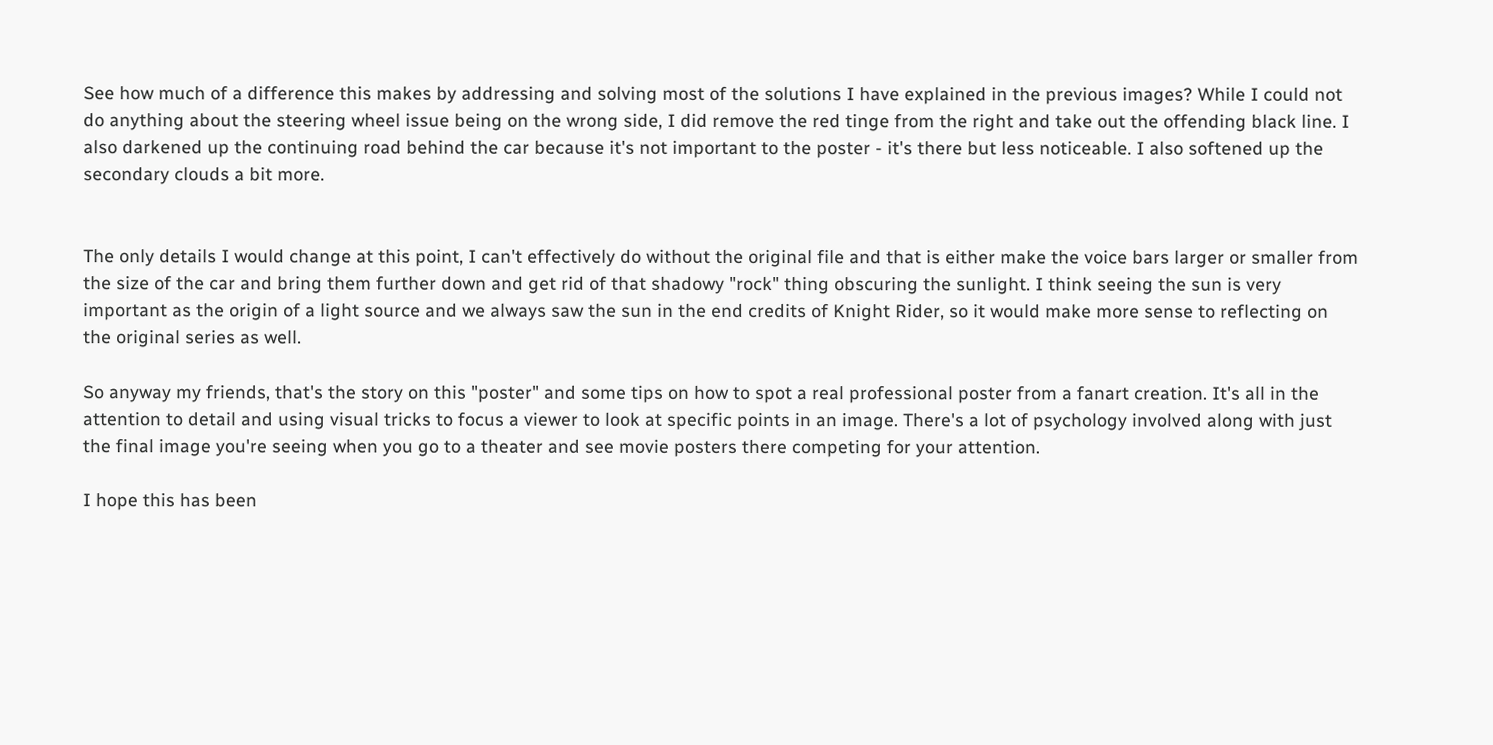See how much of a difference this makes by addressing and solving most of the solutions I have explained in the previous images? While I could not do anything about the steering wheel issue being on the wrong side, I did remove the red tinge from the right and take out the offending black line. I also darkened up the continuing road behind the car because it's not important to the poster - it's there but less noticeable. I also softened up the secondary clouds a bit more.


The only details I would change at this point, I can't effectively do without the original file and that is either make the voice bars larger or smaller from the size of the car and bring them further down and get rid of that shadowy "rock" thing obscuring the sunlight. I think seeing the sun is very important as the origin of a light source and we always saw the sun in the end credits of Knight Rider, so it would make more sense to reflecting on the original series as well.

So anyway my friends, that's the story on this "poster" and some tips on how to spot a real professional poster from a fanart creation. It's all in the attention to detail and using visual tricks to focus a viewer to look at specific points in an image. There's a lot of psychology involved along with just the final image you're seeing when you go to a theater and see movie posters there competing for your attention.

I hope this has been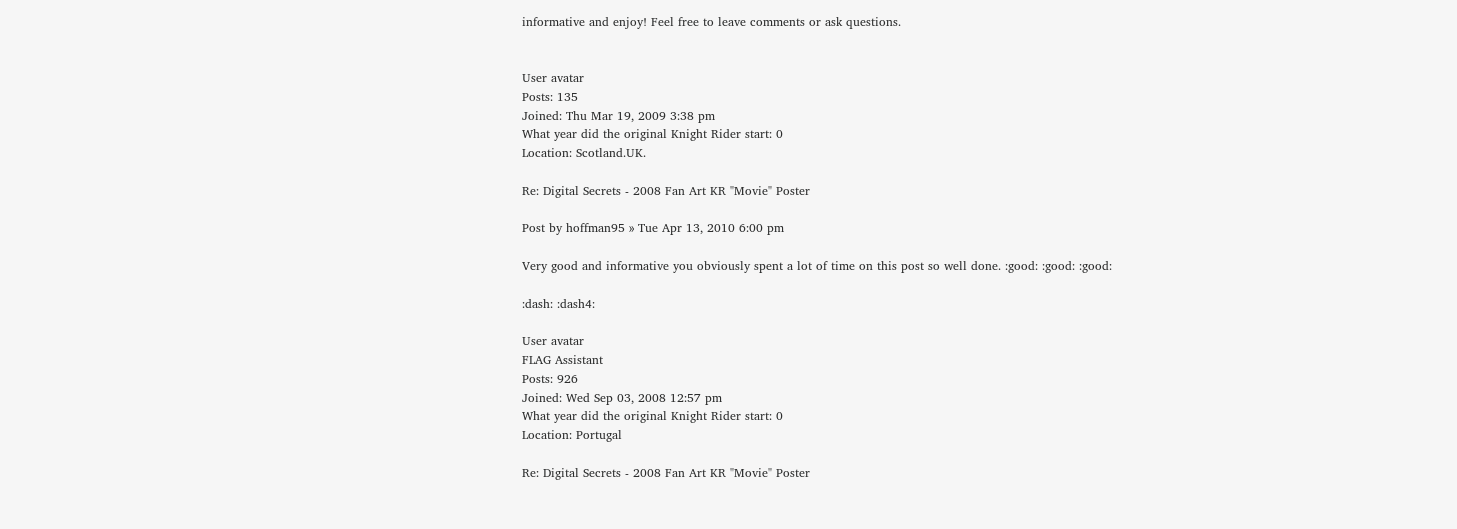informative and enjoy! Feel free to leave comments or ask questions.


User avatar
Posts: 135
Joined: Thu Mar 19, 2009 3:38 pm
What year did the original Knight Rider start: 0
Location: Scotland.UK.

Re: Digital Secrets - 2008 Fan Art KR "Movie" Poster

Post by hoffman95 » Tue Apr 13, 2010 6:00 pm

Very good and informative you obviously spent a lot of time on this post so well done. :good: :good: :good:

:dash: :dash4:

User avatar
FLAG Assistant
Posts: 926
Joined: Wed Sep 03, 2008 12:57 pm
What year did the original Knight Rider start: 0
Location: Portugal

Re: Digital Secrets - 2008 Fan Art KR "Movie" Poster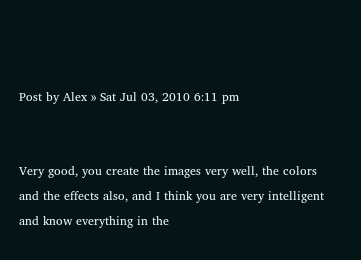Post by Alex » Sat Jul 03, 2010 6:11 pm


Very good, you create the images very well, the colors and the effects also, and I think you are very intelligent and know everything in the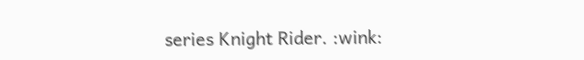series Knight Rider. :wink: